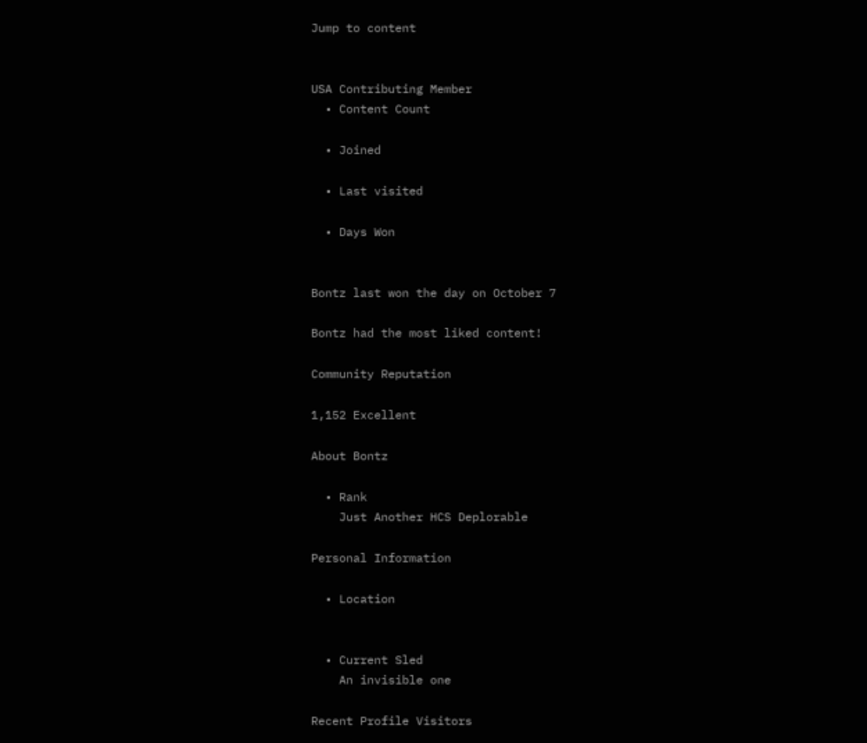Jump to content


USA Contributing Member
  • Content Count

  • Joined

  • Last visited

  • Days Won


Bontz last won the day on October 7

Bontz had the most liked content!

Community Reputation

1,152 Excellent

About Bontz

  • Rank
    Just Another HCS Deplorable

Personal Information

  • Location


  • Current Sled
    An invisible one

Recent Profile Visitors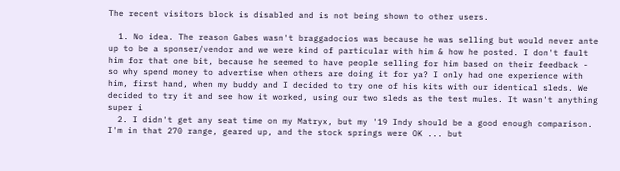The recent visitors block is disabled and is not being shown to other users.

  1. No idea. The reason Gabes wasn't braggadocios was because he was selling but would never ante up to be a sponser/vendor and we were kind of particular with him & how he posted. I don't fault him for that one bit, because he seemed to have people selling for him based on their feedback - so why spend money to advertise when others are doing it for ya? I only had one experience with him, first hand, when my buddy and I decided to try one of his kits with our identical sleds. We decided to try it and see how it worked, using our two sleds as the test mules. It wasn't anything super i
  2. I didn't get any seat time on my Matryx, but my '19 Indy should be a good enough comparison. I'm in that 270 range, geared up, and the stock springs were OK ... but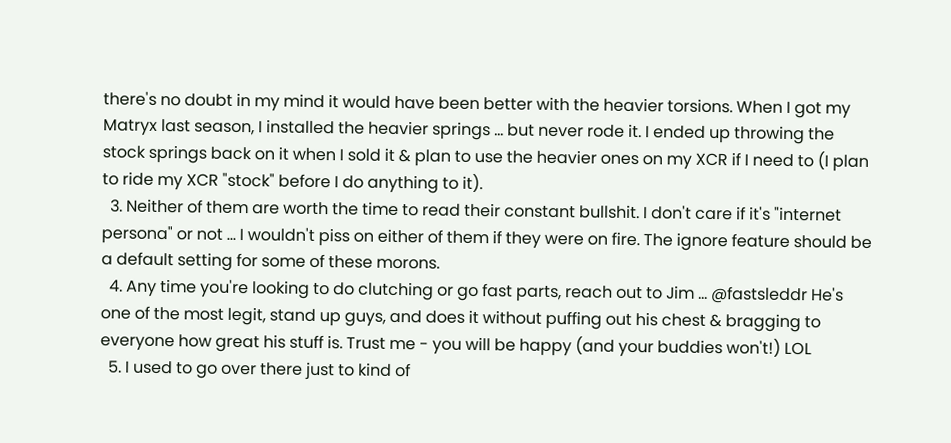there's no doubt in my mind it would have been better with the heavier torsions. When I got my Matryx last season, I installed the heavier springs ... but never rode it. I ended up throwing the stock springs back on it when I sold it & plan to use the heavier ones on my XCR if I need to (I plan to ride my XCR "stock" before I do anything to it).
  3. Neither of them are worth the time to read their constant bullshit. I don't care if it's "internet persona" or not ... I wouldn't piss on either of them if they were on fire. The ignore feature should be a default setting for some of these morons.
  4. Any time you're looking to do clutching or go fast parts, reach out to Jim ... @fastsleddr He's one of the most legit, stand up guys, and does it without puffing out his chest & bragging to everyone how great his stuff is. Trust me - you will be happy (and your buddies won't!) LOL
  5. I used to go over there just to kind of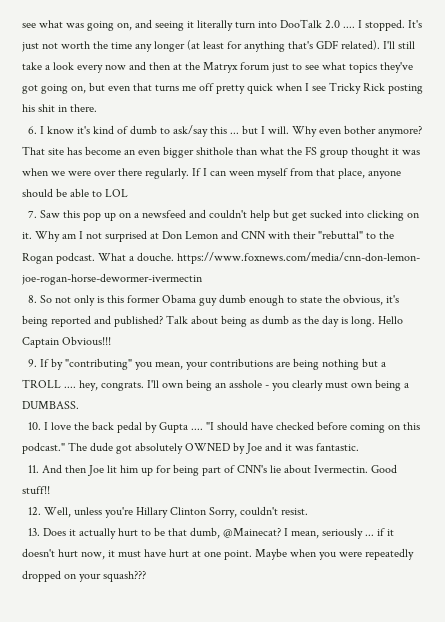see what was going on, and seeing it literally turn into DooTalk 2.0 .... I stopped. It's just not worth the time any longer (at least for anything that's GDF related). I'll still take a look every now and then at the Matryx forum just to see what topics they've got going on, but even that turns me off pretty quick when I see Tricky Rick posting his shit in there.
  6. I know it's kind of dumb to ask/say this ... but I will. Why even bother anymore? That site has become an even bigger shithole than what the FS group thought it was when we were over there regularly. If I can ween myself from that place, anyone should be able to LOL
  7. Saw this pop up on a newsfeed and couldn't help but get sucked into clicking on it. Why am I not surprised at Don Lemon and CNN with their "rebuttal" to the Rogan podcast. What a douche. https://www.foxnews.com/media/cnn-don-lemon-joe-rogan-horse-dewormer-ivermectin
  8. So not only is this former Obama guy dumb enough to state the obvious, it's being reported and published? Talk about being as dumb as the day is long. Hello Captain Obvious!!!
  9. If by "contributing" you mean, your contributions are being nothing but a TROLL .... hey, congrats. I'll own being an asshole - you clearly must own being a DUMBASS.
  10. I love the back pedal by Gupta .... "I should have checked before coming on this podcast." The dude got absolutely OWNED by Joe and it was fantastic.
  11. And then Joe lit him up for being part of CNN's lie about Ivermectin. Good stuff!!
  12. Well, unless you're Hillary Clinton Sorry, couldn't resist.
  13. Does it actually hurt to be that dumb, @Mainecat? I mean, seriously ... if it doesn't hurt now, it must have hurt at one point. Maybe when you were repeatedly dropped on your squash???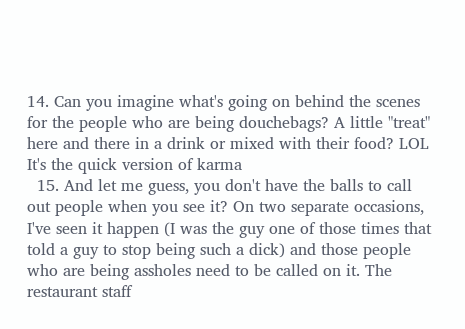14. Can you imagine what's going on behind the scenes for the people who are being douchebags? A little "treat" here and there in a drink or mixed with their food? LOL It's the quick version of karma
  15. And let me guess, you don't have the balls to call out people when you see it? On two separate occasions, I've seen it happen (I was the guy one of those times that told a guy to stop being such a dick) and those people who are being assholes need to be called on it. The restaurant staff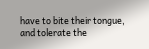have to bite their tongue, and tolerate the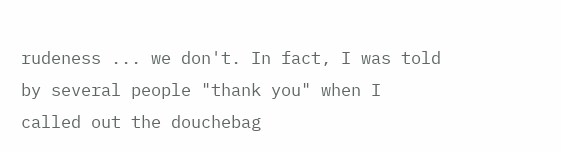rudeness ... we don't. In fact, I was told by several people "thank you" when I called out the douchebag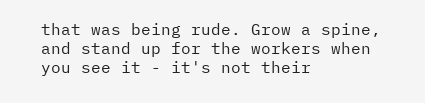that was being rude. Grow a spine, and stand up for the workers when you see it - it's not their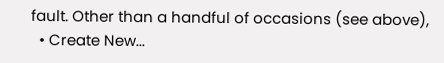fault. Other than a handful of occasions (see above),
  • Create New...